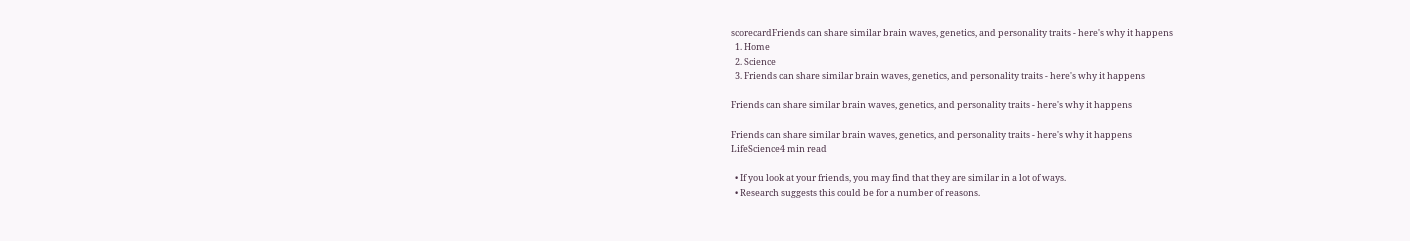scorecardFriends can share similar brain waves, genetics, and personality traits - here's why it happens
  1. Home
  2. Science
  3. Friends can share similar brain waves, genetics, and personality traits - here's why it happens

Friends can share similar brain waves, genetics, and personality traits - here's why it happens

Friends can share similar brain waves, genetics, and personality traits - here's why it happens
LifeScience4 min read

  • If you look at your friends, you may find that they are similar in a lot of ways.
  • Research suggests this could be for a number of reasons.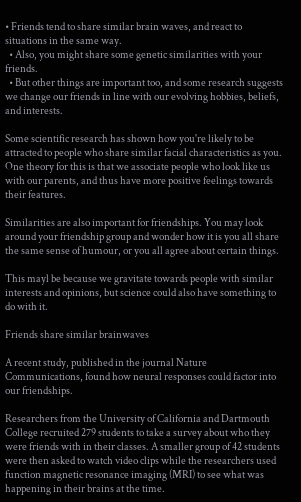• Friends tend to share similar brain waves, and react to situations in the same way.
  • Also, you might share some genetic similarities with your friends.
  • But other things are important too, and some research suggests we change our friends in line with our evolving hobbies, beliefs, and interests.

Some scientific research has shown how you're likely to be attracted to people who share similar facial characteristics as you. One theory for this is that we associate people who look like us with our parents, and thus have more positive feelings towards their features.

Similarities are also important for friendships. You may look around your friendship group and wonder how it is you all share the same sense of humour, or you all agree about certain things.

This mayl be because we gravitate towards people with similar interests and opinions, but science could also have something to do with it.

Friends share similar brainwaves

A recent study, published in the journal Nature Communications, found how neural responses could factor into our friendships.

Researchers from the University of California and Dartmouth College recruited 279 students to take a survey about who they were friends with in their classes. A smaller group of 42 students were then asked to watch video clips while the researchers used function magnetic resonance imaging (MRI) to see what was happening in their brains at the time.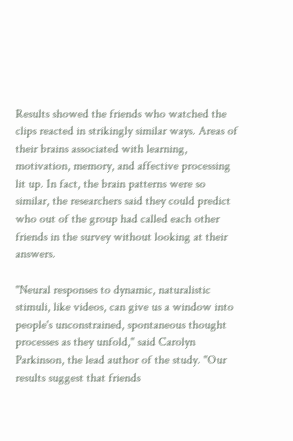Results showed the friends who watched the clips reacted in strikingly similar ways. Areas of their brains associated with learning, motivation, memory, and affective processing lit up. In fact, the brain patterns were so similar, the researchers said they could predict who out of the group had called each other friends in the survey without looking at their answers.

"Neural responses to dynamic, naturalistic stimuli, like videos, can give us a window into people's unconstrained, spontaneous thought processes as they unfold," said Carolyn Parkinson, the lead author of the study. "Our results suggest that friends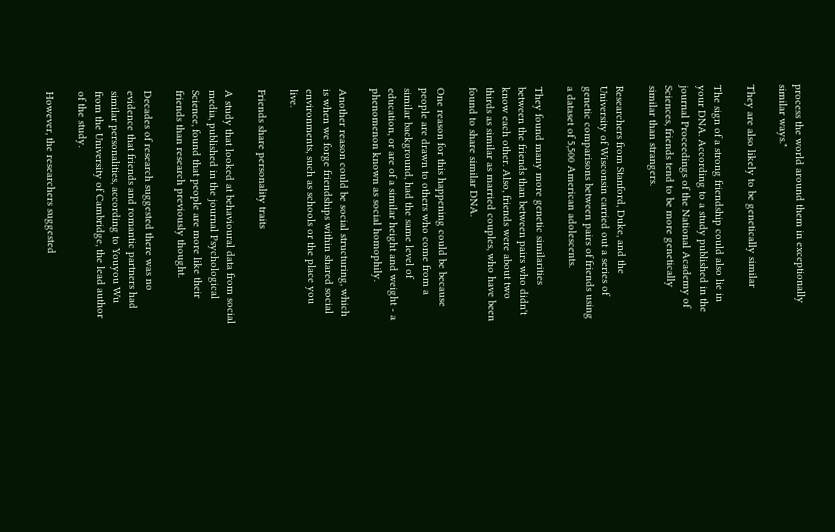process the world around them in exceptionally similar ways."

They are also likely to be genetically similar

The sign of a strong friendship could also lie in your DNA. According to a study published in the journal Proceedings of the National Academy of Sciences, friends tend to be more genetically similar than strangers.

Researchers from Stanford, Duke, and the University of Wisconsin carried out a series of genetic comparisons between pairs of friends using a dataset of 5,500 American adolescents.

They found many more genetic similarities between the friends than between pairs who didn't know each other. Also, friends were about two thirds as similar as married couples, who have been found to share similar DNA.

One reason for this happening could be because people are drawn to others who come from a similar background, had the same level of education, or are of a similar height and weight - a phenomenon known as social homophily.

Another reason could be social structuring, which is when we forge friendships within shared social environments, such as schools or the place you live.

Friends share personality traits

A study that looked at behavioural data from social media, published in the journal Psychological Science, found that people are more like their friends than research previously thought.

Decades of research suggested there was no evidence that friends and romantic partners had similar personalities, according to Youyou Wu from the University of Cambridge, the lead author of the study.

However, the researchers suggested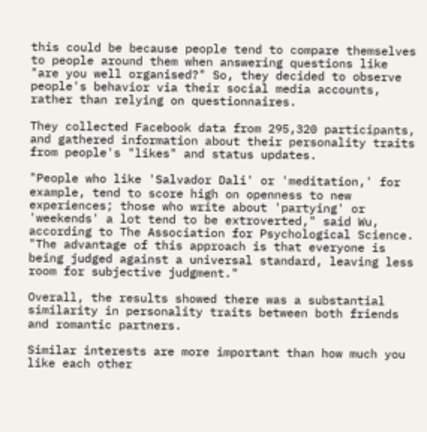this could be because people tend to compare themselves to people around them when answering questions like "are you well organised?" So, they decided to observe people's behavior via their social media accounts, rather than relying on questionnaires.

They collected Facebook data from 295,320 participants, and gathered information about their personality traits from people's "likes" and status updates.

"People who like 'Salvador Dali' or 'meditation,' for example, tend to score high on openness to new experiences; those who write about 'partying' or 'weekends' a lot tend to be extroverted," said Wu, according to The Association for Psychological Science. "The advantage of this approach is that everyone is being judged against a universal standard, leaving less room for subjective judgment."

Overall, the results showed there was a substantial similarity in personality traits between both friends and romantic partners.

Similar interests are more important than how much you like each other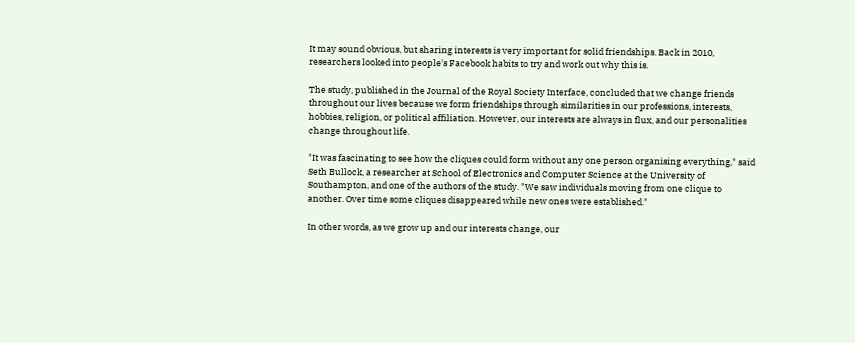It may sound obvious, but sharing interests is very important for solid friendships. Back in 2010, researchers looked into people's Facebook habits to try and work out why this is.

The study, published in the Journal of the Royal Society Interface, concluded that we change friends throughout our lives because we form friendships through similarities in our professions, interests, hobbies, religion, or political affiliation. However, our interests are always in flux, and our personalities change throughout life.

"It was fascinating to see how the cliques could form without any one person organising everything," said Seth Bullock, a researcher at School of Electronics and Computer Science at the University of Southampton, and one of the authors of the study. "We saw individuals moving from one clique to another. Over time some cliques disappeared while new ones were established."

In other words, as we grow up and our interests change, our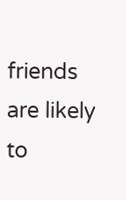friends are likely to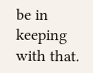be in keeping with that.